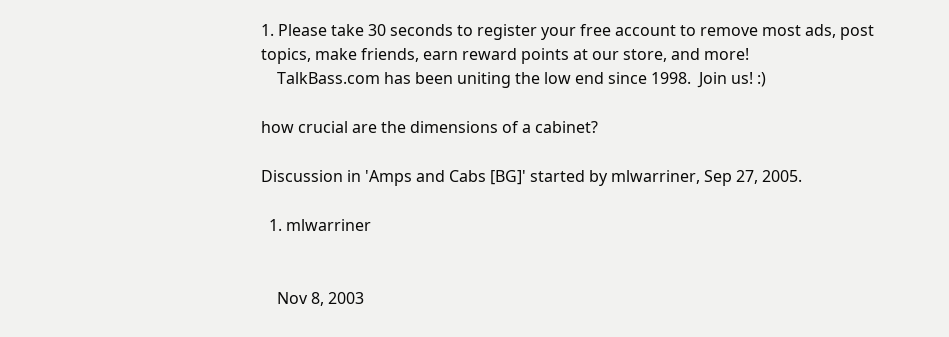1. Please take 30 seconds to register your free account to remove most ads, post topics, make friends, earn reward points at our store, and more!
    TalkBass.com has been uniting the low end since 1998.  Join us! :)

how crucial are the dimensions of a cabinet?

Discussion in 'Amps and Cabs [BG]' started by mlwarriner, Sep 27, 2005.

  1. mlwarriner


    Nov 8, 2003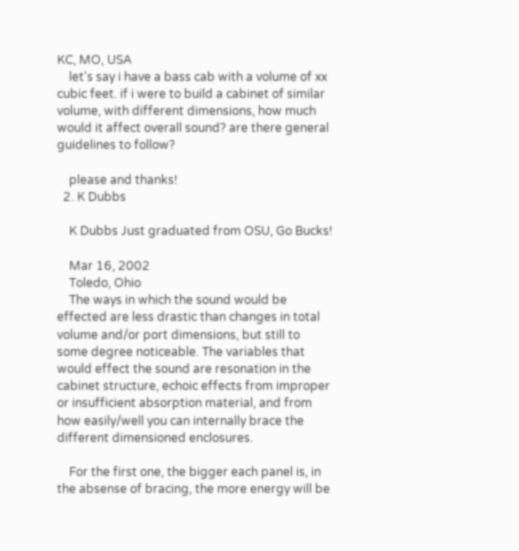KC, MO, USA
    let's say i have a bass cab with a volume of xx cubic feet. if i were to build a cabinet of similar volume, with different dimensions, how much would it affect overall sound? are there general guidelines to follow?

    please and thanks!
  2. K Dubbs

    K Dubbs Just graduated from OSU, Go Bucks!

    Mar 16, 2002
    Toledo, Ohio
    The ways in which the sound would be effected are less drastic than changes in total volume and/or port dimensions, but still to some degree noticeable. The variables that would effect the sound are resonation in the cabinet structure, echoic effects from improper or insufficient absorption material, and from how easily/well you can internally brace the different dimensioned enclosures.

    For the first one, the bigger each panel is, in the absense of bracing, the more energy will be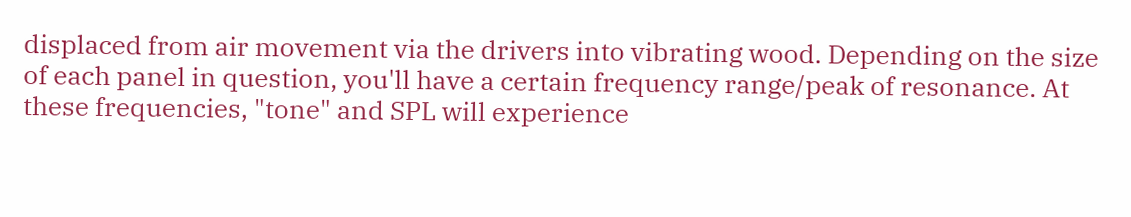displaced from air movement via the drivers into vibrating wood. Depending on the size of each panel in question, you'll have a certain frequency range/peak of resonance. At these frequencies, "tone" and SPL will experience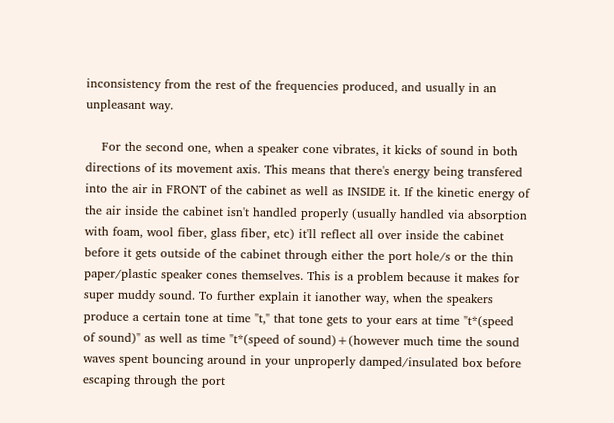inconsistency from the rest of the frequencies produced, and usually in an unpleasant way.

    For the second one, when a speaker cone vibrates, it kicks of sound in both directions of its movement axis. This means that there's energy being transfered into the air in FRONT of the cabinet as well as INSIDE it. If the kinetic energy of the air inside the cabinet isn't handled properly (usually handled via absorption with foam, wool fiber, glass fiber, etc) it'll reflect all over inside the cabinet before it gets outside of the cabinet through either the port hole/s or the thin paper/plastic speaker cones themselves. This is a problem because it makes for super muddy sound. To further explain it ianother way, when the speakers produce a certain tone at time "t," that tone gets to your ears at time "t*(speed of sound)" as well as time "t*(speed of sound)+(however much time the sound waves spent bouncing around in your unproperly damped/insulated box before escaping through the port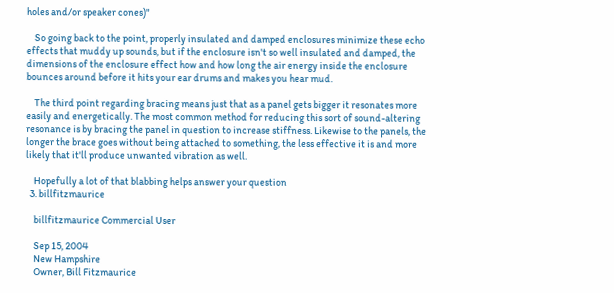holes and/or speaker cones)"

    So going back to the point, properly insulated and damped enclosures minimize these echo effects that muddy up sounds, but if the enclosure isn't so well insulated and damped, the dimensions of the enclosure effect how and how long the air energy inside the enclosure bounces around before it hits your ear drums and makes you hear mud.

    The third point regarding bracing means just that as a panel gets bigger it resonates more easily and energetically. The most common method for reducing this sort of sound-altering resonance is by bracing the panel in question to increase stiffness. Likewise to the panels, the longer the brace goes without being attached to something, the less effective it is and more likely that it'll produce unwanted vibration as well.

    Hopefully a lot of that blabbing helps answer your question
  3. billfitzmaurice

    billfitzmaurice Commercial User

    Sep 15, 2004
    New Hampshire
    Owner, Bill Fitzmaurice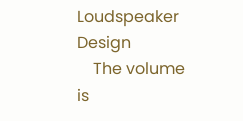Loudspeaker Design
    The volume is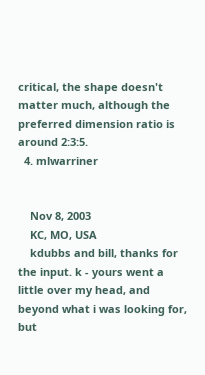critical, the shape doesn't matter much, although the preferred dimension ratio is around 2:3:5.
  4. mlwarriner


    Nov 8, 2003
    KC, MO, USA
    kdubbs and bill, thanks for the input. k - yours went a little over my head, and beyond what i was looking for, but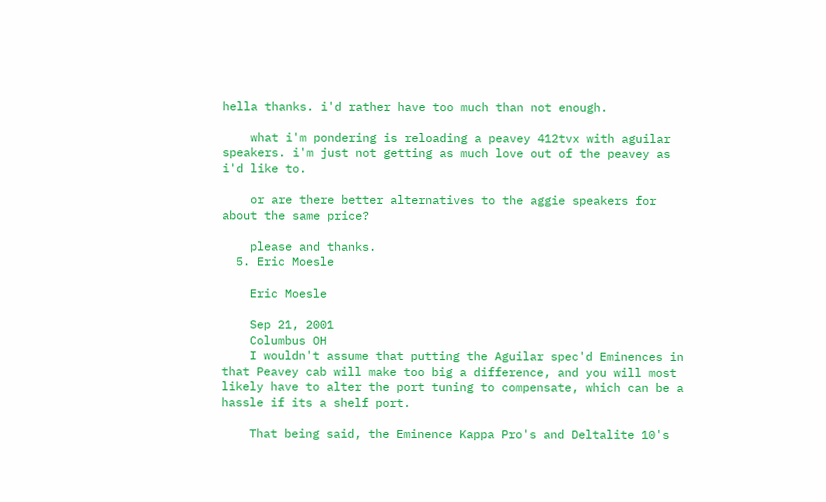hella thanks. i'd rather have too much than not enough.

    what i'm pondering is reloading a peavey 412tvx with aguilar speakers. i'm just not getting as much love out of the peavey as i'd like to.

    or are there better alternatives to the aggie speakers for about the same price?

    please and thanks.
  5. Eric Moesle

    Eric Moesle

    Sep 21, 2001
    Columbus OH
    I wouldn't assume that putting the Aguilar spec'd Eminences in that Peavey cab will make too big a difference, and you will most likely have to alter the port tuning to compensate, which can be a hassle if its a shelf port.

    That being said, the Eminence Kappa Pro's and Deltalite 10's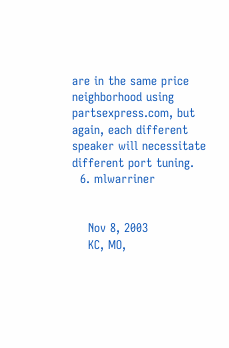are in the same price neighborhood using partsexpress.com, but again, each different speaker will necessitate different port tuning.
  6. mlwarriner


    Nov 8, 2003
    KC, MO,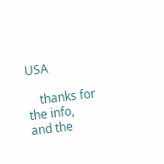USA

    thanks for the info, and the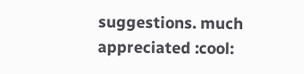suggestions. much appreciated :cool: